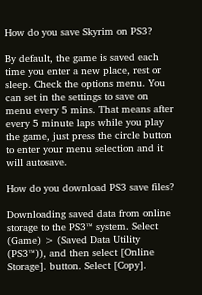How do you save Skyrim on PS3?

By default, the game is saved each time you enter a new place, rest or sleep. Check the options menu. You can set in the settings to save on menu every 5 mins. That means after every 5 minute laps while you play the game, just press the circle button to enter your menu selection and it will autosave.

How do you download PS3 save files?

Downloading saved data from online storage to the PS3™ system. Select (Game) > (Saved Data Utility (PS3™)), and then select [Online Storage]. button. Select [Copy].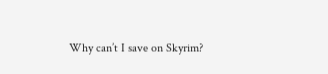Why can’t I save on Skyrim?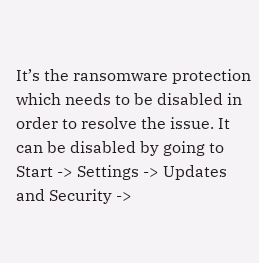It’s the ransomware protection which needs to be disabled in order to resolve the issue. It can be disabled by going to Start -> Settings -> Updates and Security ->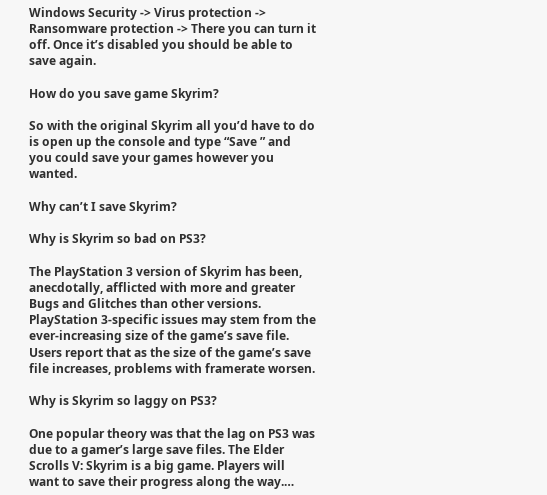Windows Security -> Virus protection -> Ransomware protection -> There you can turn it off. Once it’s disabled you should be able to save again.

How do you save game Skyrim?

So with the original Skyrim all you’d have to do is open up the console and type “Save ” and you could save your games however you wanted.

Why can’t I save Skyrim?

Why is Skyrim so bad on PS3?

The PlayStation 3 version of Skyrim has been, anecdotally, afflicted with more and greater Bugs and Glitches than other versions. PlayStation 3-specific issues may stem from the ever-increasing size of the game’s save file. Users report that as the size of the game’s save file increases, problems with framerate worsen.

Why is Skyrim so laggy on PS3?

One popular theory was that the lag on PS3 was due to a gamer’s large save files. The Elder Scrolls V: Skyrim is a big game. Players will want to save their progress along the way.…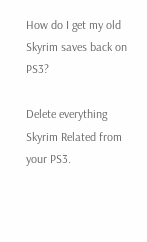How do I get my old Skyrim saves back on PS3?

Delete everything Skyrim Related from your PS3.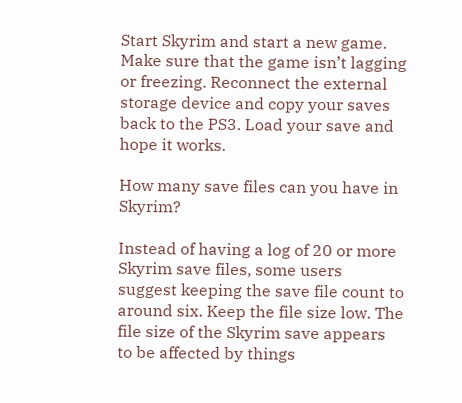Start Skyrim and start a new game. Make sure that the game isn’t lagging or freezing. Reconnect the external storage device and copy your saves back to the PS3. Load your save and hope it works.

How many save files can you have in Skyrim?

Instead of having a log of 20 or more Skyrim save files, some users suggest keeping the save file count to around six. Keep the file size low. The file size of the Skyrim save appears to be affected by things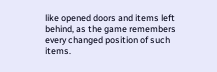like opened doors and items left behind, as the game remembers every changed position of such items.